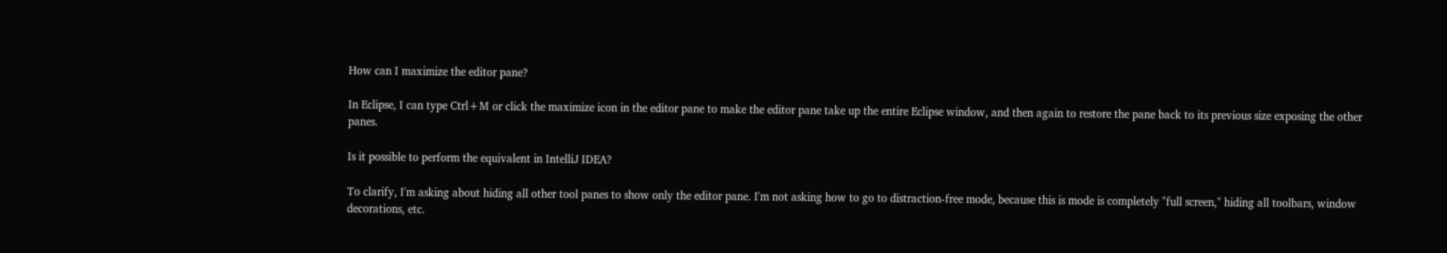How can I maximize the editor pane?

In Eclipse, I can type Ctrl+M or click the maximize icon in the editor pane to make the editor pane take up the entire Eclipse window, and then again to restore the pane back to its previous size exposing the other panes.

Is it possible to perform the equivalent in IntelliJ IDEA?

To clarify, I'm asking about hiding all other tool panes to show only the editor pane. I'm not asking how to go to distraction-free mode, because this is mode is completely "full screen," hiding all toolbars, window decorations, etc.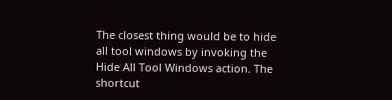The closest thing would be to hide all tool windows by invoking the Hide All Tool Windows action. The shortcut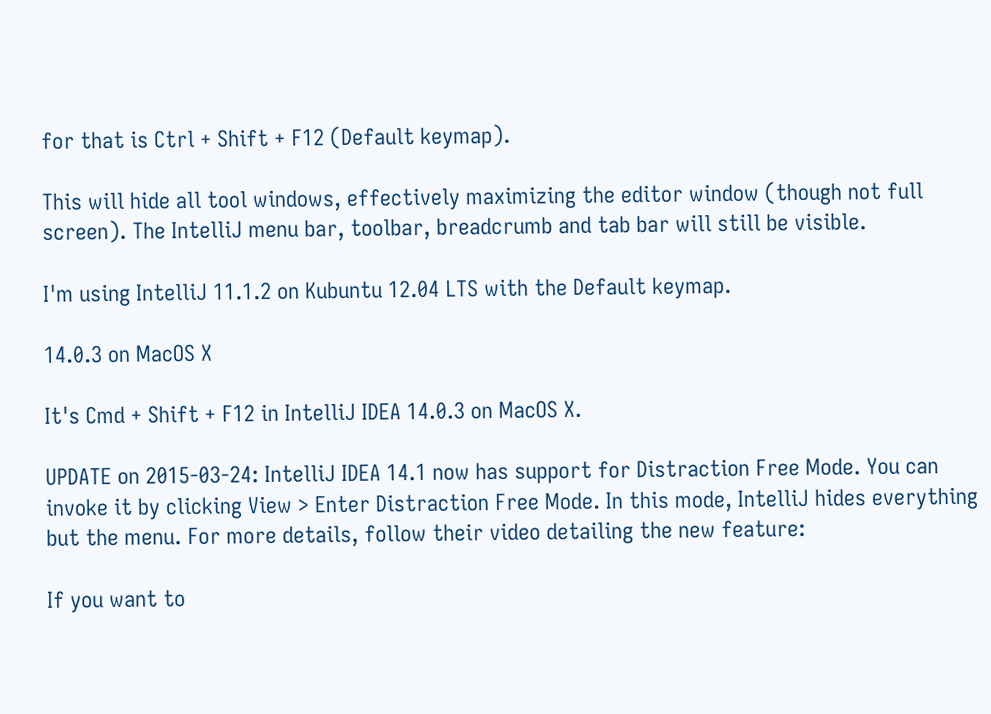for that is Ctrl + Shift + F12 (Default keymap).

This will hide all tool windows, effectively maximizing the editor window (though not full screen). The IntelliJ menu bar, toolbar, breadcrumb and tab bar will still be visible.

I'm using IntelliJ 11.1.2 on Kubuntu 12.04 LTS with the Default keymap.

14.0.3 on MacOS X

It's Cmd + Shift + F12 in IntelliJ IDEA 14.0.3 on MacOS X.

UPDATE on 2015-03-24: IntelliJ IDEA 14.1 now has support for Distraction Free Mode. You can invoke it by clicking View > Enter Distraction Free Mode. In this mode, IntelliJ hides everything but the menu. For more details, follow their video detailing the new feature:

If you want to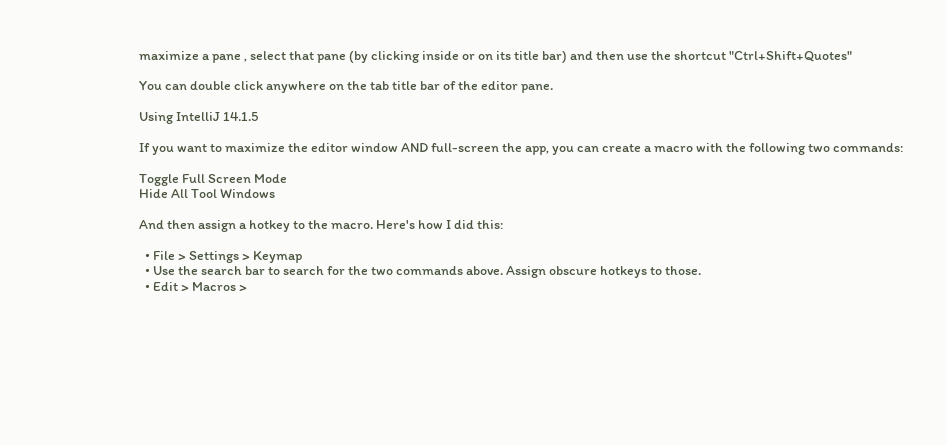maximize a pane , select that pane (by clicking inside or on its title bar) and then use the shortcut "Ctrl+Shift+Quotes"

You can double click anywhere on the tab title bar of the editor pane.

Using IntelliJ 14.1.5

If you want to maximize the editor window AND full-screen the app, you can create a macro with the following two commands:

Toggle Full Screen Mode
Hide All Tool Windows

And then assign a hotkey to the macro. Here's how I did this:

  • File > Settings > Keymap
  • Use the search bar to search for the two commands above. Assign obscure hotkeys to those.
  • Edit > Macros >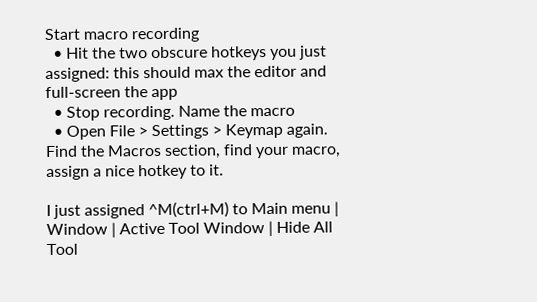Start macro recording
  • Hit the two obscure hotkeys you just assigned: this should max the editor and full-screen the app
  • Stop recording. Name the macro
  • Open File > Settings > Keymap again. Find the Macros section, find your macro, assign a nice hotkey to it.

I just assigned ^M(ctrl+M) to Main menu | Window | Active Tool Window | Hide All Tool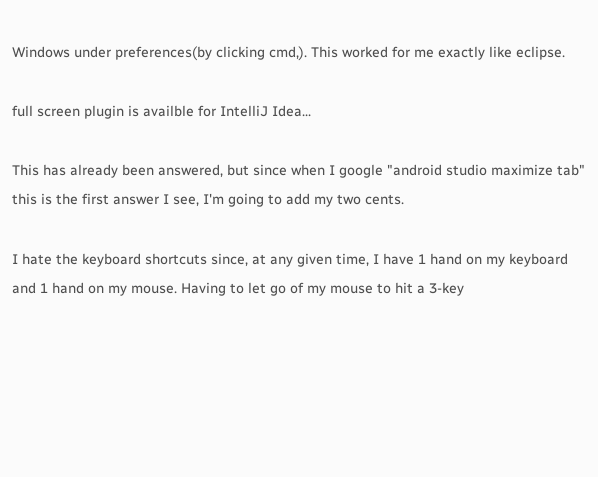Windows under preferences(by clicking cmd,). This worked for me exactly like eclipse.

full screen plugin is availble for IntelliJ Idea...

This has already been answered, but since when I google "android studio maximize tab" this is the first answer I see, I'm going to add my two cents.

I hate the keyboard shortcuts since, at any given time, I have 1 hand on my keyboard and 1 hand on my mouse. Having to let go of my mouse to hit a 3-key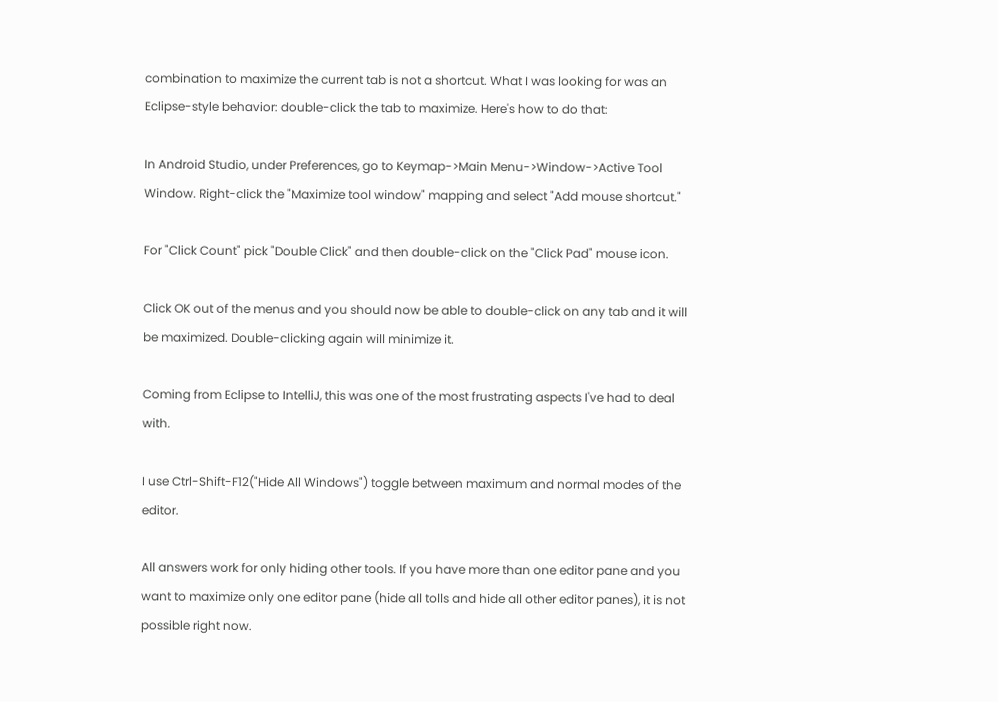combination to maximize the current tab is not a shortcut. What I was looking for was an Eclipse-style behavior: double-click the tab to maximize. Here's how to do that:

In Android Studio, under Preferences, go to Keymap->Main Menu->Window->Active Tool Window. Right-click the "Maximize tool window" mapping and select "Add mouse shortcut."

For "Click Count" pick "Double Click" and then double-click on the "Click Pad" mouse icon.

Click OK out of the menus and you should now be able to double-click on any tab and it will be maximized. Double-clicking again will minimize it.

Coming from Eclipse to IntelliJ, this was one of the most frustrating aspects I've had to deal with.

I use Ctrl-Shift-F12("Hide All Windows") toggle between maximum and normal modes of the editor.

All answers work for only hiding other tools. If you have more than one editor pane and you want to maximize only one editor pane (hide all tolls and hide all other editor panes), it is not possible right now.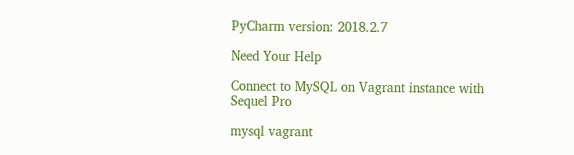PyCharm version: 2018.2.7

Need Your Help

Connect to MySQL on Vagrant instance with Sequel Pro

mysql vagrant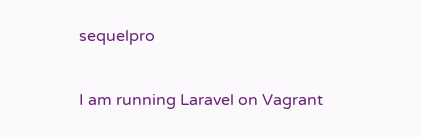sequelpro

I am running Laravel on Vagrant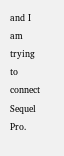and I am trying to connect Sequel Pro.